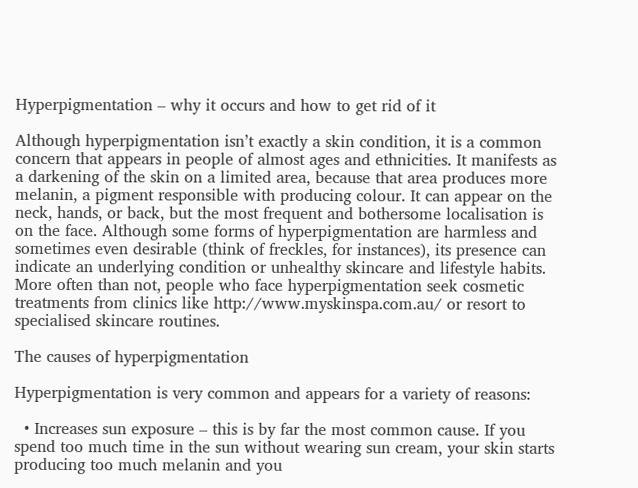Hyperpigmentation – why it occurs and how to get rid of it

Although hyperpigmentation isn’t exactly a skin condition, it is a common concern that appears in people of almost ages and ethnicities. It manifests as a darkening of the skin on a limited area, because that area produces more melanin, a pigment responsible with producing colour. It can appear on the neck, hands, or back, but the most frequent and bothersome localisation is on the face. Although some forms of hyperpigmentation are harmless and sometimes even desirable (think of freckles, for instances), its presence can indicate an underlying condition or unhealthy skincare and lifestyle habits. More often than not, people who face hyperpigmentation seek cosmetic treatments from clinics like http://www.myskinspa.com.au/ or resort to specialised skincare routines.

The causes of hyperpigmentation

Hyperpigmentation is very common and appears for a variety of reasons:

  • Increases sun exposure – this is by far the most common cause. If you spend too much time in the sun without wearing sun cream, your skin starts producing too much melanin and you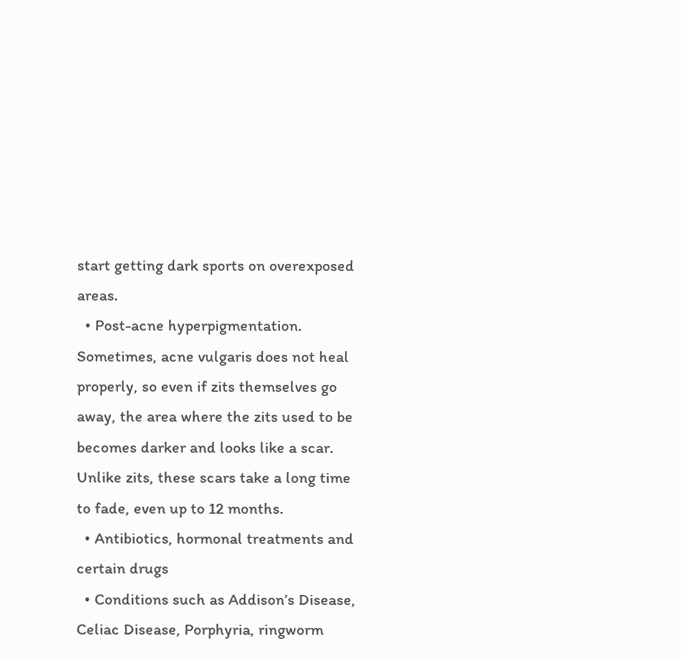start getting dark sports on overexposed areas.
  • Post-acne hyperpigmentation. Sometimes, acne vulgaris does not heal properly, so even if zits themselves go away, the area where the zits used to be becomes darker and looks like a scar. Unlike zits, these scars take a long time to fade, even up to 12 months.
  • Antibiotics, hormonal treatments and certain drugs
  • Conditions such as Addison’s Disease, Celiac Disease, Porphyria, ringworm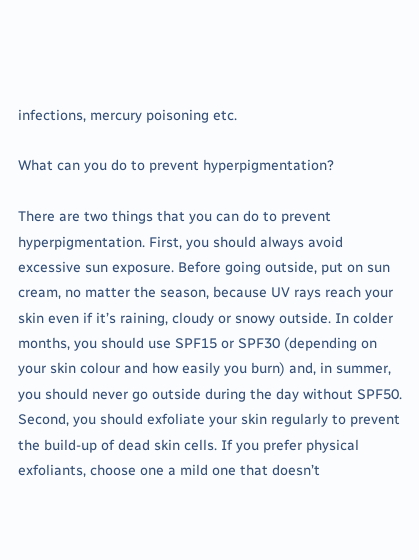infections, mercury poisoning etc.

What can you do to prevent hyperpigmentation?

There are two things that you can do to prevent hyperpigmentation. First, you should always avoid excessive sun exposure. Before going outside, put on sun cream, no matter the season, because UV rays reach your skin even if it’s raining, cloudy or snowy outside. In colder months, you should use SPF15 or SPF30 (depending on your skin colour and how easily you burn) and, in summer, you should never go outside during the day without SPF50. Second, you should exfoliate your skin regularly to prevent the build-up of dead skin cells. If you prefer physical exfoliants, choose one a mild one that doesn’t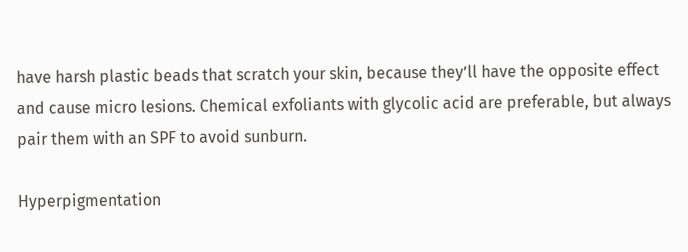have harsh plastic beads that scratch your skin, because they’ll have the opposite effect and cause micro lesions. Chemical exfoliants with glycolic acid are preferable, but always pair them with an SPF to avoid sunburn.

Hyperpigmentation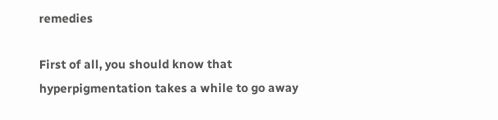remedies

First of all, you should know that hyperpigmentation takes a while to go away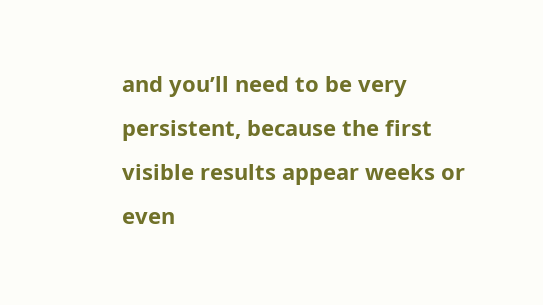and you’ll need to be very persistent, because the first visible results appear weeks or even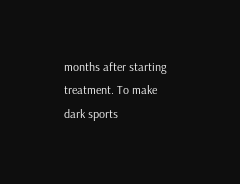months after starting treatment. To make dark sports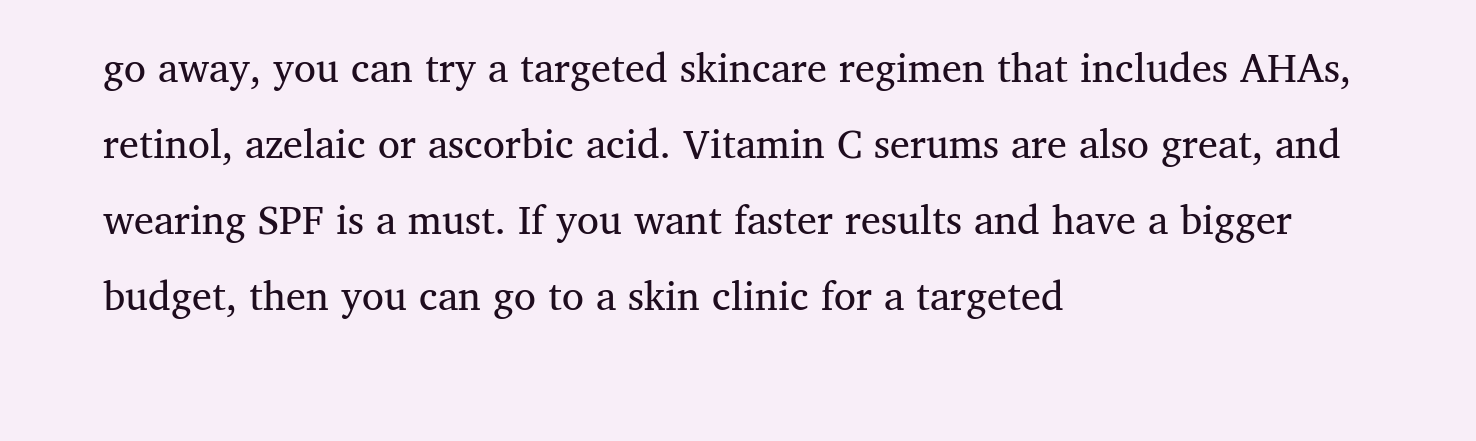go away, you can try a targeted skincare regimen that includes AHAs, retinol, azelaic or ascorbic acid. Vitamin C serums are also great, and wearing SPF is a must. If you want faster results and have a bigger budget, then you can go to a skin clinic for a targeted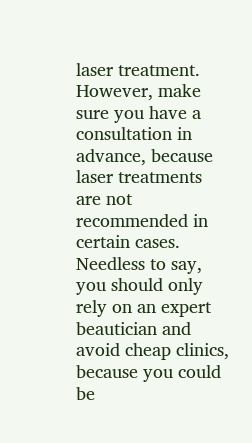laser treatment. However, make sure you have a consultation in advance, because laser treatments are not recommended in certain cases. Needless to say, you should only rely on an expert beautician and avoid cheap clinics, because you could be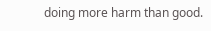doing more harm than good.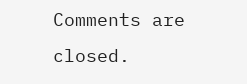Comments are closed.